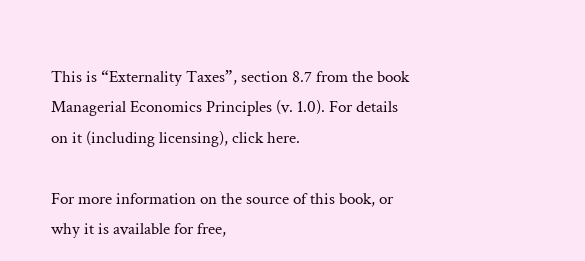This is “Externality Taxes”, section 8.7 from the book Managerial Economics Principles (v. 1.0). For details on it (including licensing), click here.

For more information on the source of this book, or why it is available for free,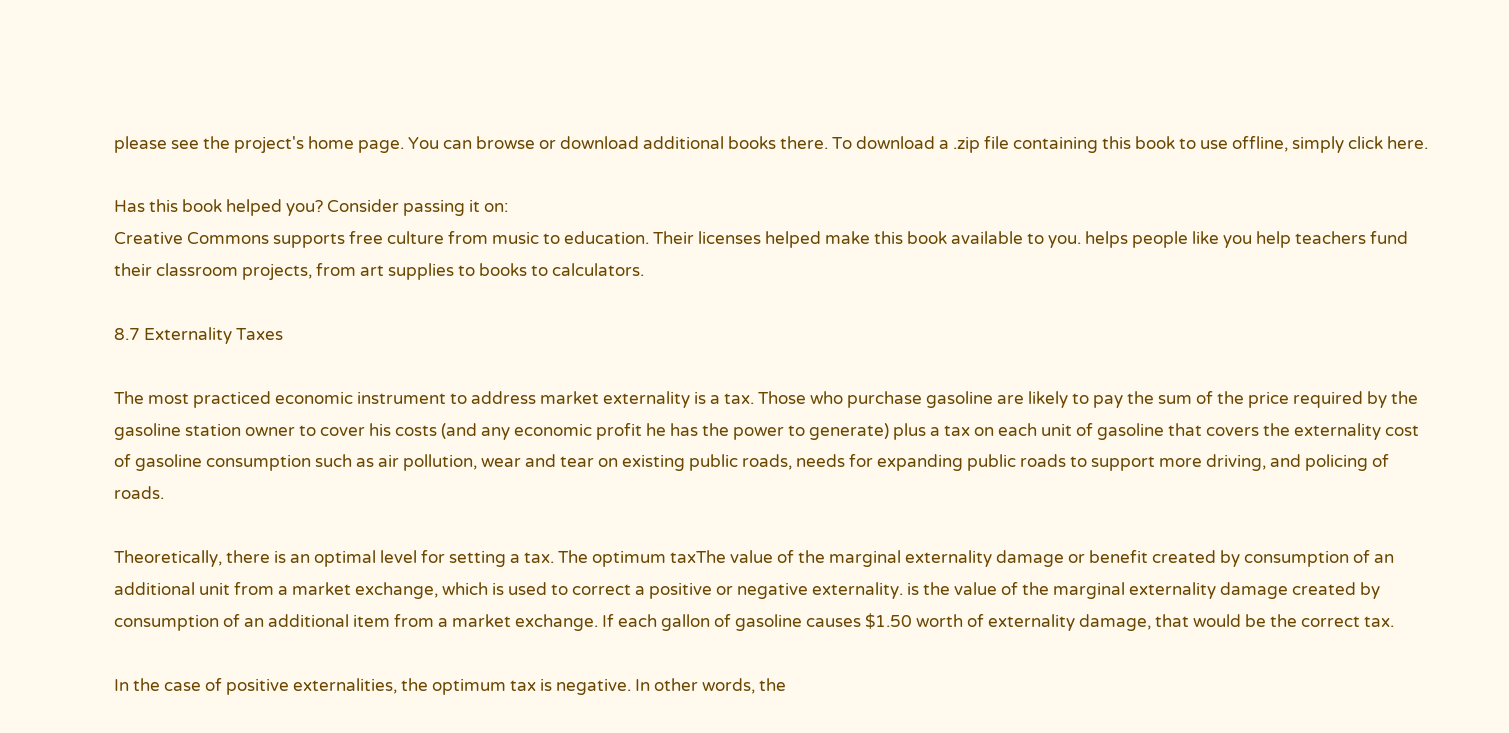please see the project's home page. You can browse or download additional books there. To download a .zip file containing this book to use offline, simply click here.

Has this book helped you? Consider passing it on:
Creative Commons supports free culture from music to education. Their licenses helped make this book available to you. helps people like you help teachers fund their classroom projects, from art supplies to books to calculators.

8.7 Externality Taxes

The most practiced economic instrument to address market externality is a tax. Those who purchase gasoline are likely to pay the sum of the price required by the gasoline station owner to cover his costs (and any economic profit he has the power to generate) plus a tax on each unit of gasoline that covers the externality cost of gasoline consumption such as air pollution, wear and tear on existing public roads, needs for expanding public roads to support more driving, and policing of roads.

Theoretically, there is an optimal level for setting a tax. The optimum taxThe value of the marginal externality damage or benefit created by consumption of an additional unit from a market exchange, which is used to correct a positive or negative externality. is the value of the marginal externality damage created by consumption of an additional item from a market exchange. If each gallon of gasoline causes $1.50 worth of externality damage, that would be the correct tax.

In the case of positive externalities, the optimum tax is negative. In other words, the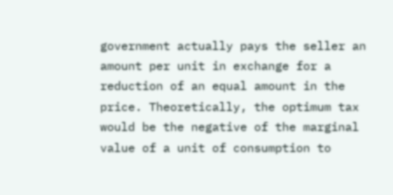government actually pays the seller an amount per unit in exchange for a reduction of an equal amount in the price. Theoretically, the optimum tax would be the negative of the marginal value of a unit of consumption to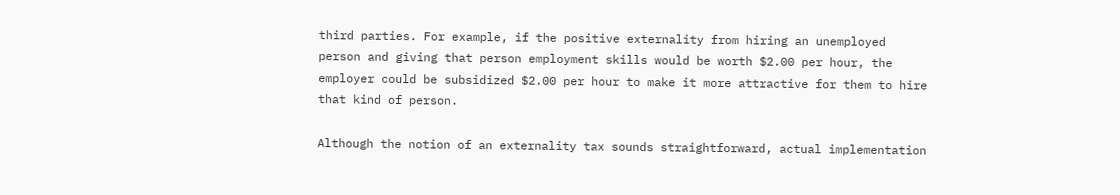third parties. For example, if the positive externality from hiring an unemployed person and giving that person employment skills would be worth $2.00 per hour, the employer could be subsidized $2.00 per hour to make it more attractive for them to hire that kind of person.

Although the notion of an externality tax sounds straightforward, actual implementation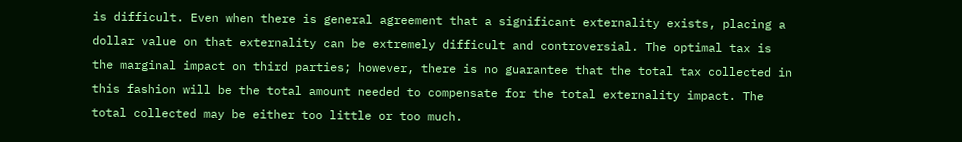is difficult. Even when there is general agreement that a significant externality exists, placing a dollar value on that externality can be extremely difficult and controversial. The optimal tax is the marginal impact on third parties; however, there is no guarantee that the total tax collected in this fashion will be the total amount needed to compensate for the total externality impact. The total collected may be either too little or too much.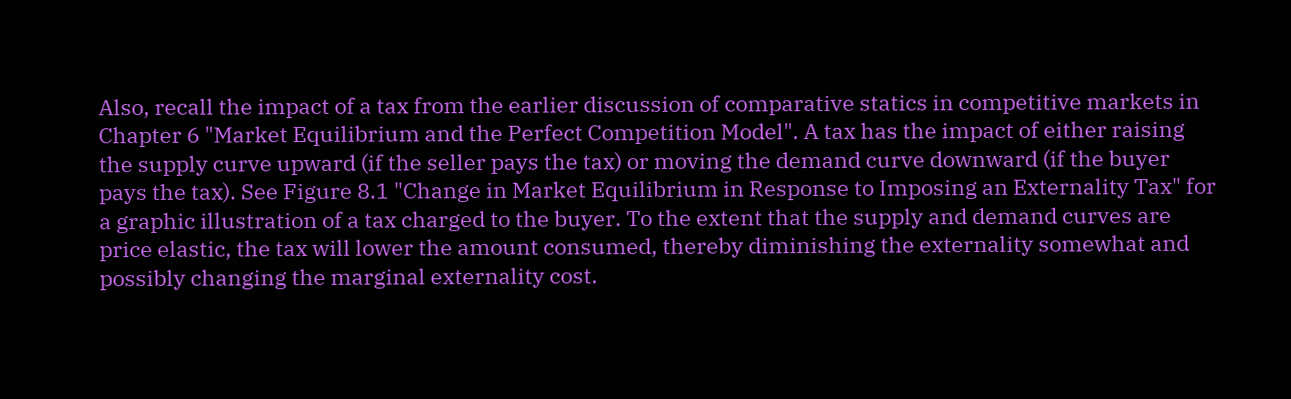Also, recall the impact of a tax from the earlier discussion of comparative statics in competitive markets in Chapter 6 "Market Equilibrium and the Perfect Competition Model". A tax has the impact of either raising the supply curve upward (if the seller pays the tax) or moving the demand curve downward (if the buyer pays the tax). See Figure 8.1 "Change in Market Equilibrium in Response to Imposing an Externality Tax" for a graphic illustration of a tax charged to the buyer. To the extent that the supply and demand curves are price elastic, the tax will lower the amount consumed, thereby diminishing the externality somewhat and possibly changing the marginal externality cost.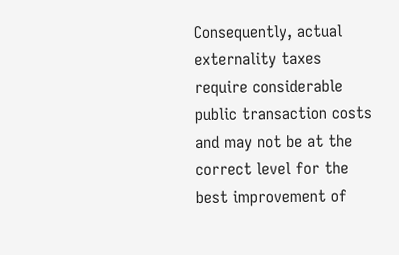Consequently, actual externality taxes require considerable public transaction costs and may not be at the correct level for the best improvement of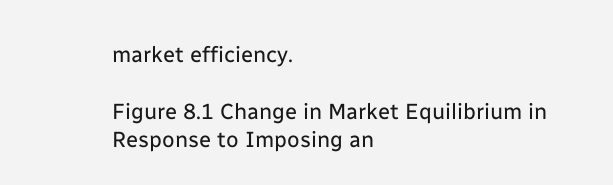market efficiency.

Figure 8.1 Change in Market Equilibrium in Response to Imposing an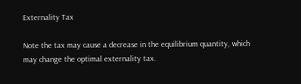Externality Tax

Note the tax may cause a decrease in the equilibrium quantity, which may change the optimal externality tax.